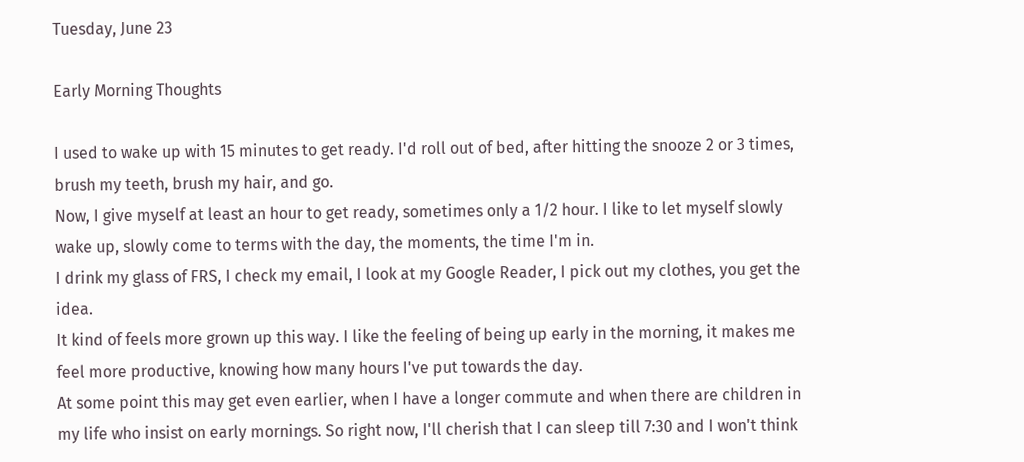Tuesday, June 23

Early Morning Thoughts

I used to wake up with 15 minutes to get ready. I'd roll out of bed, after hitting the snooze 2 or 3 times, brush my teeth, brush my hair, and go.
Now, I give myself at least an hour to get ready, sometimes only a 1/2 hour. I like to let myself slowly wake up, slowly come to terms with the day, the moments, the time I'm in.
I drink my glass of FRS, I check my email, I look at my Google Reader, I pick out my clothes, you get the idea.
It kind of feels more grown up this way. I like the feeling of being up early in the morning, it makes me feel more productive, knowing how many hours I've put towards the day.
At some point this may get even earlier, when I have a longer commute and when there are children in my life who insist on early mornings. So right now, I'll cherish that I can sleep till 7:30 and I won't think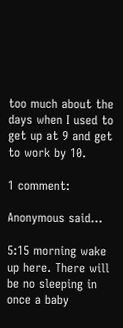too much about the days when I used to get up at 9 and get to work by 10.

1 comment:

Anonymous said...

5:15 morning wake up here. There will be no sleeping in once a baby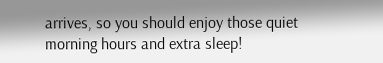arrives, so you should enjoy those quiet morning hours and extra sleep!